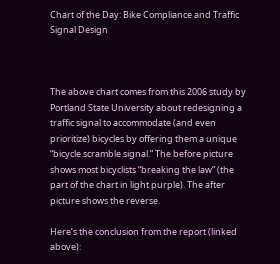Chart of the Day: Bike Compliance and Traffic Signal Design



The above chart comes from this 2006 study by Portland State University about redesigning a traffic signal to accommodate (and even prioritize) bicycles by offering them a unique “bicycle scramble signal.” The before picture shows most bicyclists “breaking the law” (the part of the chart in light purple). The after picture shows the reverse.

Here’s the conclusion from the report (linked above):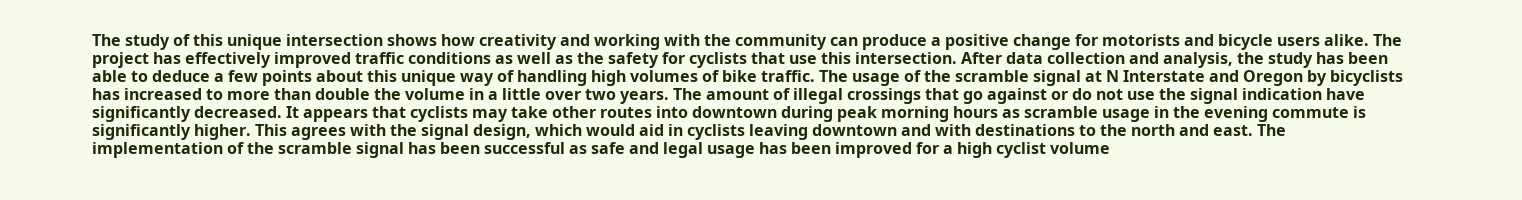The study of this unique intersection shows how creativity and working with the community can produce a positive change for motorists and bicycle users alike. The project has effectively improved traffic conditions as well as the safety for cyclists that use this intersection. After data collection and analysis, the study has been able to deduce a few points about this unique way of handling high volumes of bike traffic. The usage of the scramble signal at N Interstate and Oregon by bicyclists has increased to more than double the volume in a little over two years. The amount of illegal crossings that go against or do not use the signal indication have significantly decreased. It appears that cyclists may take other routes into downtown during peak morning hours as scramble usage in the evening commute is significantly higher. This agrees with the signal design, which would aid in cyclists leaving downtown and with destinations to the north and east. The implementation of the scramble signal has been successful as safe and legal usage has been improved for a high cyclist volume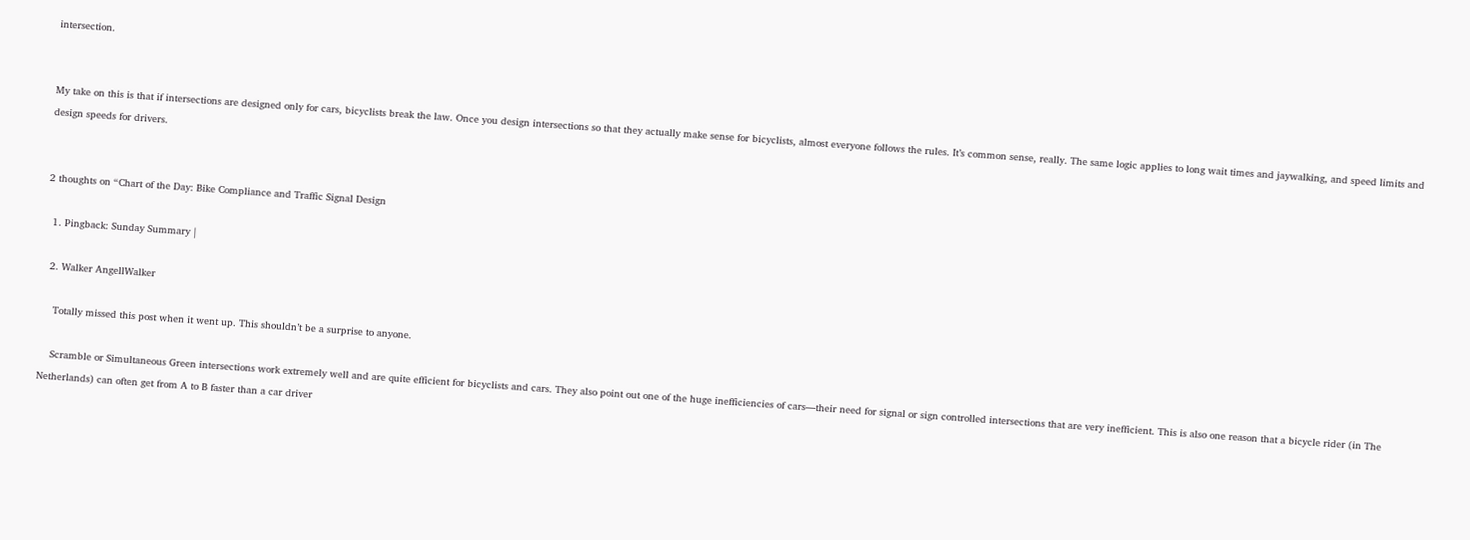intersection.


My take on this is that if intersections are designed only for cars, bicyclists break the law. Once you design intersections so that they actually make sense for bicyclists, almost everyone follows the rules. It’s common sense, really. The same logic applies to long wait times and jaywalking, and speed limits and design speeds for drivers.


2 thoughts on “Chart of the Day: Bike Compliance and Traffic Signal Design

  1. Pingback: Sunday Summary |

  2. Walker AngellWalker

    Totally missed this post when it went up. This shouldn’t be a surprise to anyone.

    Scramble or Simultaneous Green intersections work extremely well and are quite efficient for bicyclists and cars. They also point out one of the huge inefficiencies of cars—their need for signal or sign controlled intersections that are very inefficient. This is also one reason that a bicycle rider (in The Netherlands) can often get from A to B faster than a car driver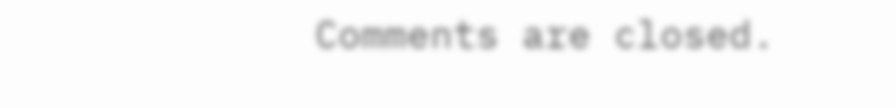Comments are closed.